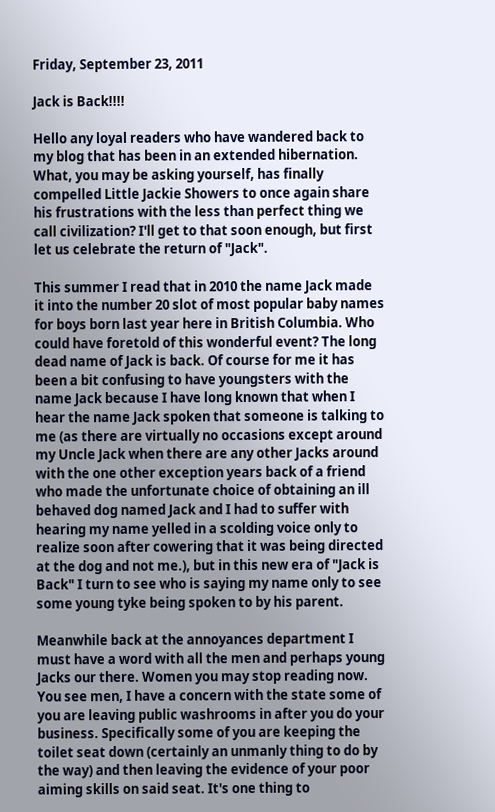Friday, September 23, 2011

Jack is Back!!!!

Hello any loyal readers who have wandered back to my blog that has been in an extended hibernation. What, you may be asking yourself, has finally compelled Little Jackie Showers to once again share his frustrations with the less than perfect thing we call civilization? I'll get to that soon enough, but first let us celebrate the return of "Jack".

This summer I read that in 2010 the name Jack made it into the number 20 slot of most popular baby names for boys born last year here in British Columbia. Who could have foretold of this wonderful event? The long dead name of Jack is back. Of course for me it has been a bit confusing to have youngsters with the name Jack because I have long known that when I hear the name Jack spoken that someone is talking to me (as there are virtually no occasions except around my Uncle Jack when there are any other Jacks around with the one other exception years back of a friend who made the unfortunate choice of obtaining an ill behaved dog named Jack and I had to suffer with hearing my name yelled in a scolding voice only to realize soon after cowering that it was being directed at the dog and not me.), but in this new era of "Jack is Back" I turn to see who is saying my name only to see some young tyke being spoken to by his parent.

Meanwhile back at the annoyances department I must have a word with all the men and perhaps young Jacks our there. Women you may stop reading now. You see men, I have a concern with the state some of you are leaving public washrooms in after you do your business. Specifically some of you are keeping the toilet seat down (certainly an unmanly thing to do by the way) and then leaving the evidence of your poor aiming skills on said seat. It's one thing to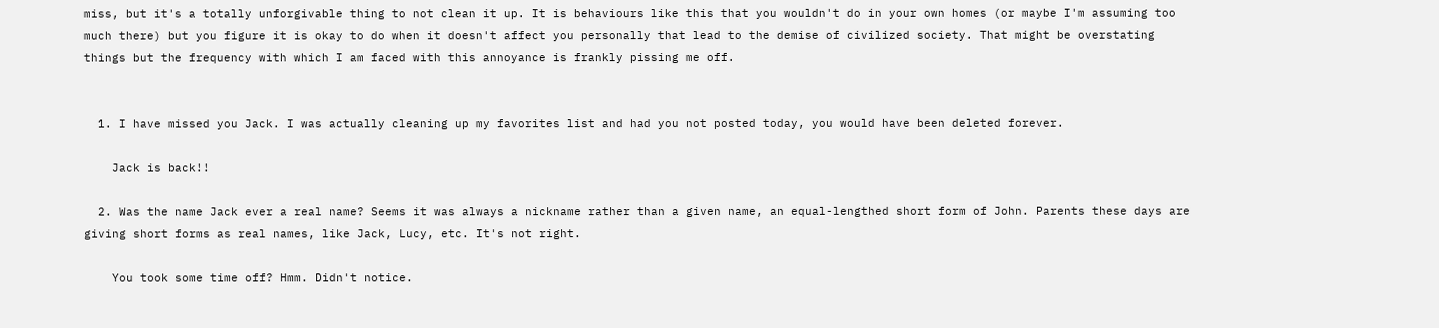miss, but it's a totally unforgivable thing to not clean it up. It is behaviours like this that you wouldn't do in your own homes (or maybe I'm assuming too much there) but you figure it is okay to do when it doesn't affect you personally that lead to the demise of civilized society. That might be overstating things but the frequency with which I am faced with this annoyance is frankly pissing me off.


  1. I have missed you Jack. I was actually cleaning up my favorites list and had you not posted today, you would have been deleted forever.

    Jack is back!!

  2. Was the name Jack ever a real name? Seems it was always a nickname rather than a given name, an equal-lengthed short form of John. Parents these days are giving short forms as real names, like Jack, Lucy, etc. It's not right.

    You took some time off? Hmm. Didn't notice.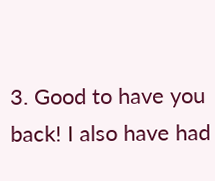3. Good to have you back! I also have had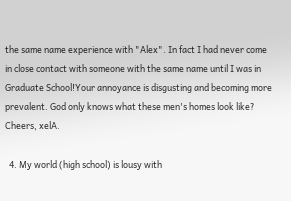the same name experience with "Alex". In fact I had never come in close contact with someone with the same name until I was in Graduate School!Your annoyance is disgusting and becoming more prevalent. God only knows what these men's homes look like? Cheers, xelA.

  4. My world (high school) is lousy with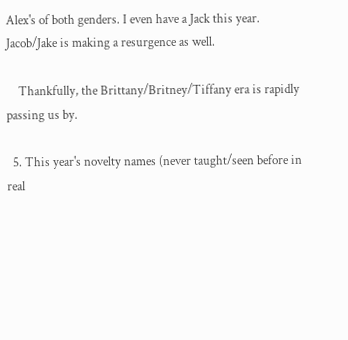Alex's of both genders. I even have a Jack this year. Jacob/Jake is making a resurgence as well.

    Thankfully, the Brittany/Britney/Tiffany era is rapidly passing us by.

  5. This year's novelty names (never taught/seen before in real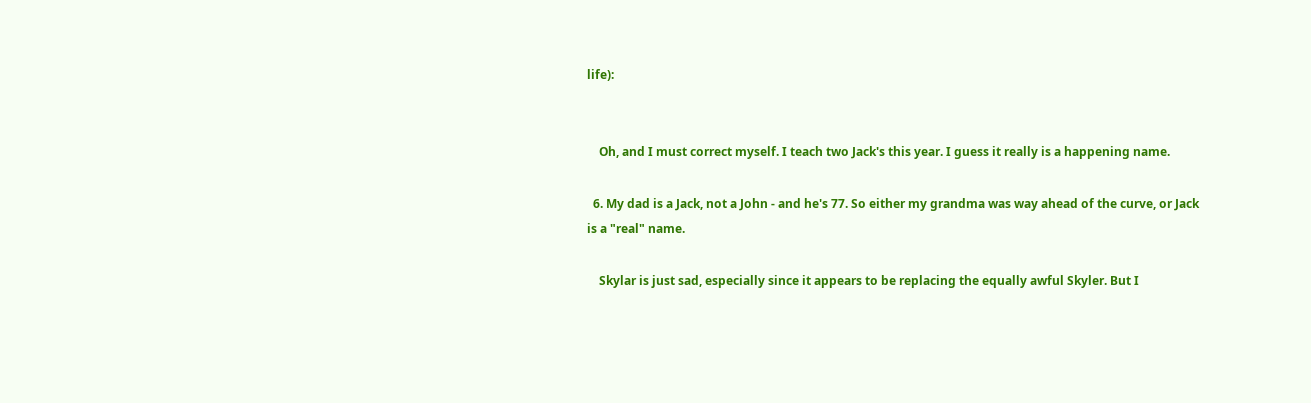life):


    Oh, and I must correct myself. I teach two Jack's this year. I guess it really is a happening name.

  6. My dad is a Jack, not a John - and he's 77. So either my grandma was way ahead of the curve, or Jack is a "real" name.

    Skylar is just sad, especially since it appears to be replacing the equally awful Skyler. But I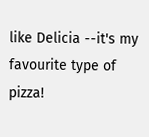like Delicia --it's my favourite type of pizza!